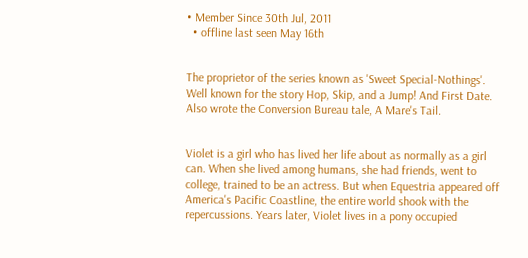• Member Since 30th Jul, 2011
  • offline last seen May 16th


The proprietor of the series known as 'Sweet Special-Nothings'. Well known for the story Hop, Skip, and a Jump! And First Date. Also wrote the Conversion Bureau tale, A Mare's Tail.


Violet is a girl who has lived her life about as normally as a girl can. When she lived among humans, she had friends, went to college, trained to be an actress. But when Equestria appeared off America's Pacific Coastline, the entire world shook with the repercussions. Years later, Violet lives in a pony occupied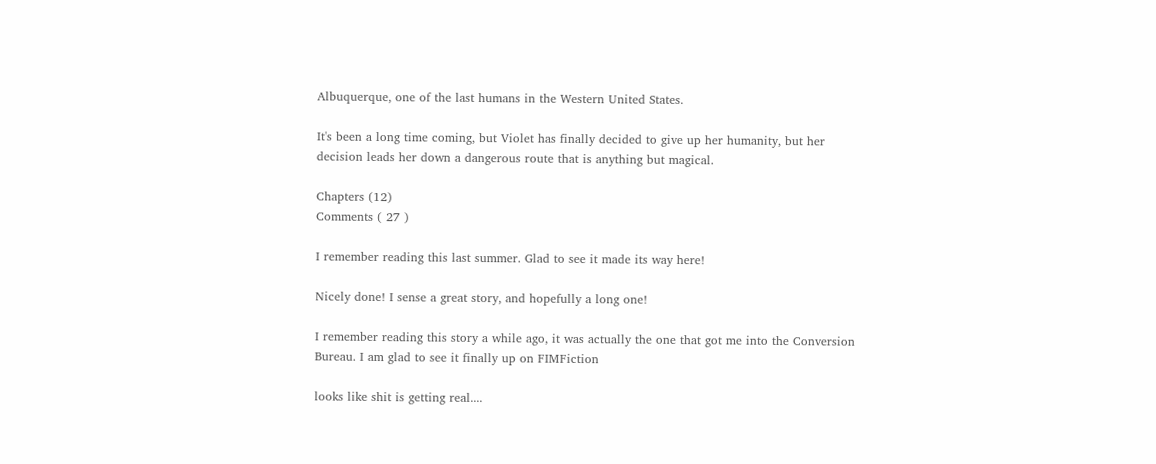Albuquerque, one of the last humans in the Western United States.

It's been a long time coming, but Violet has finally decided to give up her humanity, but her decision leads her down a dangerous route that is anything but magical.

Chapters (12)
Comments ( 27 )

I remember reading this last summer. Glad to see it made its way here!

Nicely done! I sense a great story, and hopefully a long one!

I remember reading this story a while ago, it was actually the one that got me into the Conversion Bureau. I am glad to see it finally up on FIMFiction

looks like shit is getting real....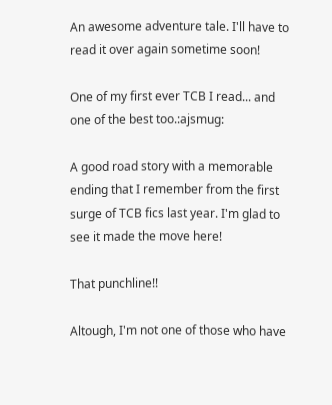An awesome adventure tale. I'll have to read it over again sometime soon!

One of my first ever TCB I read... and one of the best too.:ajsmug:

A good road story with a memorable ending that I remember from the first surge of TCB fics last year. I'm glad to see it made the move here!

That punchline!!

Altough, I'm not one of those who have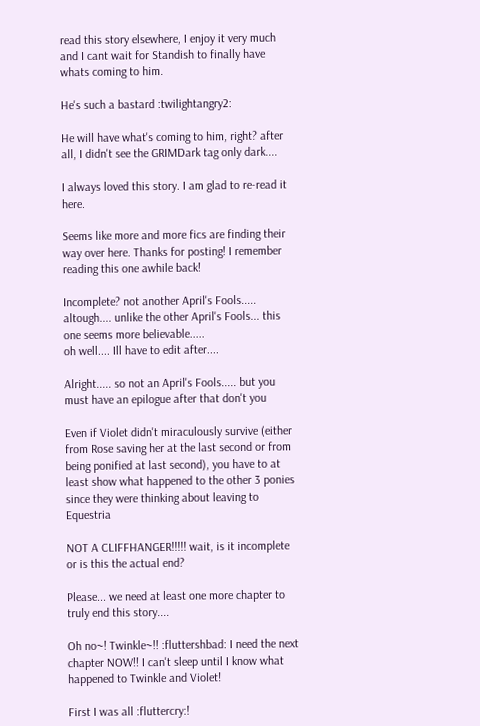read this story elsewhere, I enjoy it very much and I cant wait for Standish to finally have whats coming to him.

He's such a bastard :twilightangry2:

He will have what's coming to him, right? after all, I didn't see the GRIMDark tag only dark....

I always loved this story. I am glad to re-read it here.

Seems like more and more fics are finding their way over here. Thanks for posting! I remember reading this one awhile back!

Incomplete? not another April's Fools..... altough.... unlike the other April's Fools... this one seems more believable.....
oh well.... Ill have to edit after....

Alright..... so not an April's Fools..... but you must have an epilogue after that don't you

Even if Violet didn't miraculously survive (either from Rose saving her at the last second or from being ponified at last second), you have to at least show what happened to the other 3 ponies since they were thinking about leaving to Equestria

NOT A CLIFFHANGER!!!!! wait, is it incomplete or is this the actual end?

Please... we need at least one more chapter to truly end this story....

Oh no~! Twinkle~!! :fluttershbad: I need the next chapter NOW!! I can't sleep until I know what happened to Twinkle and Violet!

First I was all :fluttercry:!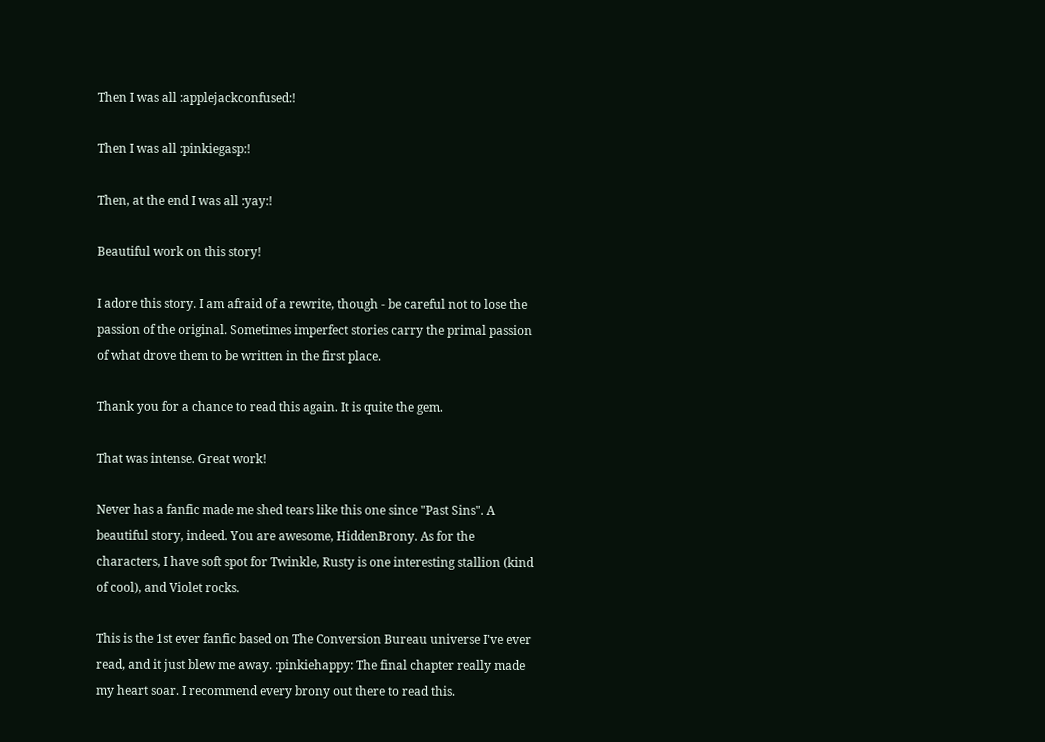Then I was all :applejackconfused:!

Then I was all :pinkiegasp:!

Then, at the end I was all :yay:!

Beautiful work on this story!

I adore this story. I am afraid of a rewrite, though - be careful not to lose the passion of the original. Sometimes imperfect stories carry the primal passion of what drove them to be written in the first place.

Thank you for a chance to read this again. It is quite the gem.

That was intense. Great work!

Never has a fanfic made me shed tears like this one since "Past Sins". A beautiful story, indeed. You are awesome, HiddenBrony. As for the characters, I have soft spot for Twinkle, Rusty is one interesting stallion (kind of cool), and Violet rocks.

This is the 1st ever fanfic based on The Conversion Bureau universe I've ever read, and it just blew me away. :pinkiehappy: The final chapter really made my heart soar. I recommend every brony out there to read this.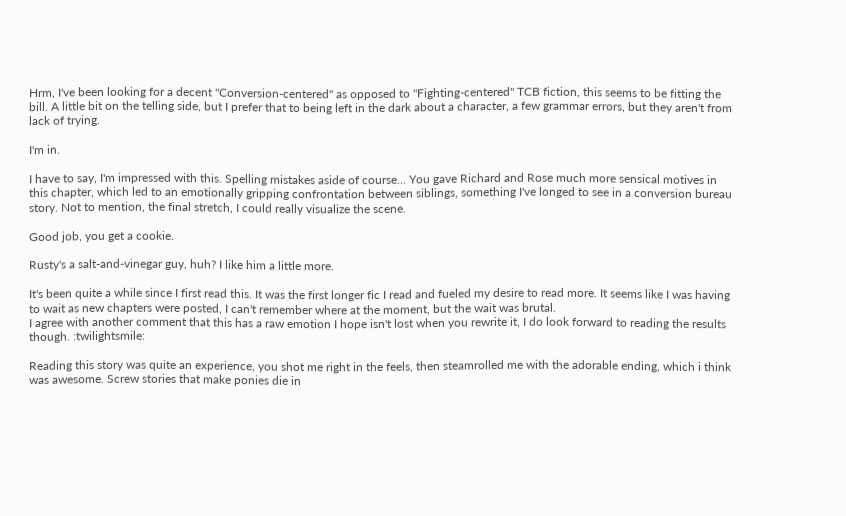Hrm, I've been looking for a decent "Conversion-centered" as opposed to "Fighting-centered" TCB fiction, this seems to be fitting the bill. A little bit on the telling side, but I prefer that to being left in the dark about a character, a few grammar errors, but they aren't from lack of trying.

I'm in.

I have to say, I'm impressed with this. Spelling mistakes aside of course... You gave Richard and Rose much more sensical motives in this chapter, which led to an emotionally gripping confrontation between siblings, something I've longed to see in a conversion bureau story. Not to mention, the final stretch, I could really visualize the scene.

Good job, you get a cookie.

Rusty's a salt-and-vinegar guy, huh? I like him a little more.

It's been quite a while since I first read this. It was the first longer fic I read and fueled my desire to read more. It seems like I was having to wait as new chapters were posted, I can't remember where at the moment, but the wait was brutal.
I agree with another comment that this has a raw emotion I hope isn't lost when you rewrite it, I do look forward to reading the results though. :twilightsmile:

Reading this story was quite an experience, you shot me right in the feels, then steamrolled me with the adorable ending, which i think was awesome. Screw stories that make ponies die in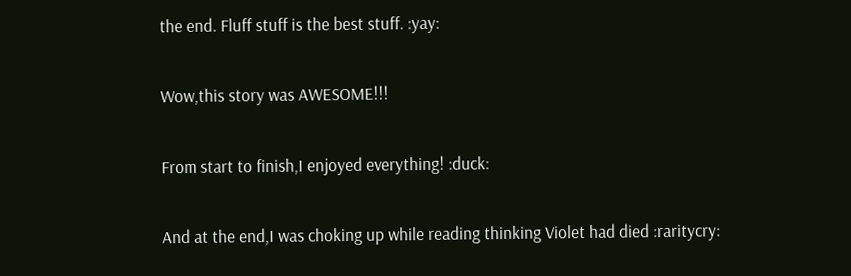the end. Fluff stuff is the best stuff. :yay:

Wow,this story was AWESOME!!!

From start to finish,I enjoyed everything! :duck:

And at the end,I was choking up while reading thinking Violet had died :raritycry: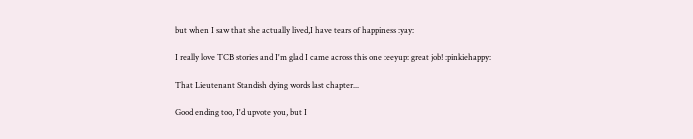but when I saw that she actually lived,I have tears of happiness :yay:

I really love TCB stories and I'm glad I came across this one :eeyup: great job! :pinkiehappy:

That Lieutenant Standish dying words last chapter...

Good ending too, I'd upvote you, but I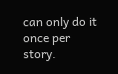can only do it once per story.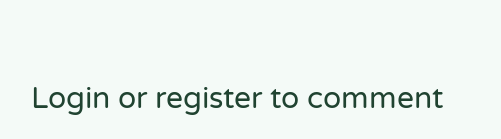Login or register to comment